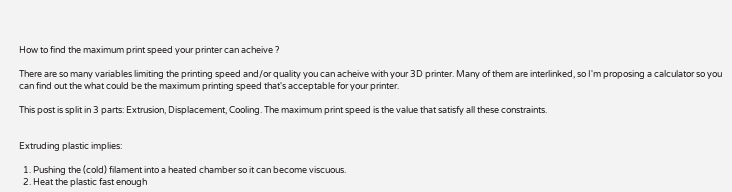How to find the maximum print speed your printer can acheive ?

There are so many variables limiting the printing speed and/or quality you can acheive with your 3D printer. Many of them are interlinked, so I'm proposing a calculator so you can find out the what could be the maximum printing speed that's acceptable for your printer.

This post is split in 3 parts: Extrusion, Displacement, Cooling. The maximum print speed is the value that satisfy all these constraints.


Extruding plastic implies:

  1. Pushing the (cold) filament into a heated chamber so it can become viscuous.
  2. Heat the plastic fast enough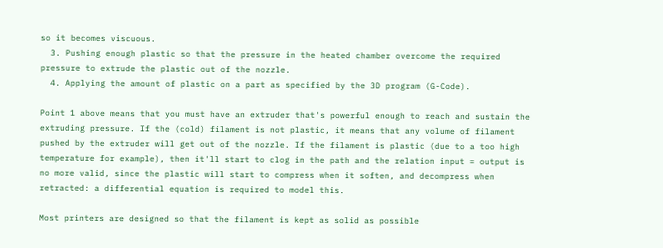so it becomes viscuous.
  3. Pushing enough plastic so that the pressure in the heated chamber overcome the required pressure to extrude the plastic out of the nozzle.
  4. Applying the amount of plastic on a part as specified by the 3D program (G-Code).

Point 1 above means that you must have an extruder that's powerful enough to reach and sustain the extruding pressure. If the (cold) filament is not plastic, it means that any volume of filament pushed by the extruder will get out of the nozzle. If the filament is plastic (due to a too high temperature for example), then it'll start to clog in the path and the relation input = output is no more valid, since the plastic will start to compress when it soften, and decompress when retracted: a differential equation is required to model this.

Most printers are designed so that the filament is kept as solid as possible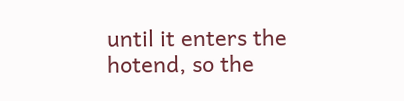until it enters the hotend, so the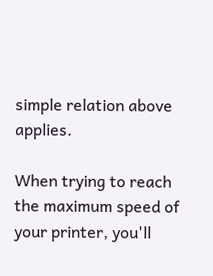simple relation above applies.

When trying to reach the maximum speed of your printer, you'll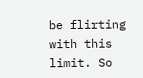be flirting with this limit. So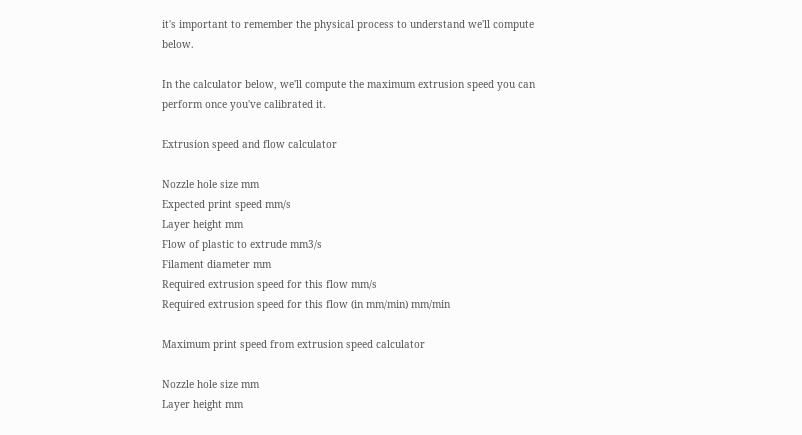it's important to remember the physical process to understand we'll compute below.

In the calculator below, we'll compute the maximum extrusion speed you can perform once you've calibrated it.

Extrusion speed and flow calculator

Nozzle hole size mm
Expected print speed mm/s
Layer height mm
Flow of plastic to extrude mm3/s
Filament diameter mm
Required extrusion speed for this flow mm/s
Required extrusion speed for this flow (in mm/min) mm/min

Maximum print speed from extrusion speed calculator

Nozzle hole size mm
Layer height mm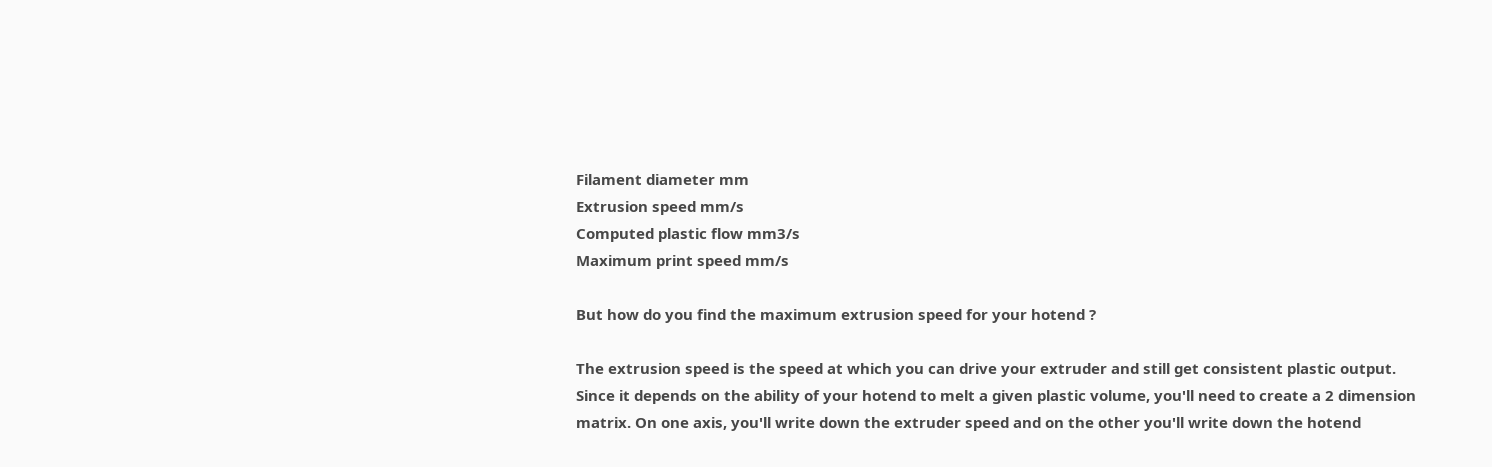Filament diameter mm
Extrusion speed mm/s
Computed plastic flow mm3/s
Maximum print speed mm/s

But how do you find the maximum extrusion speed for your hotend ?

The extrusion speed is the speed at which you can drive your extruder and still get consistent plastic output. Since it depends on the ability of your hotend to melt a given plastic volume, you'll need to create a 2 dimension matrix. On one axis, you'll write down the extruder speed and on the other you'll write down the hotend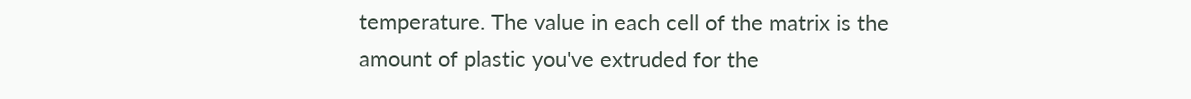temperature. The value in each cell of the matrix is the amount of plastic you've extruded for the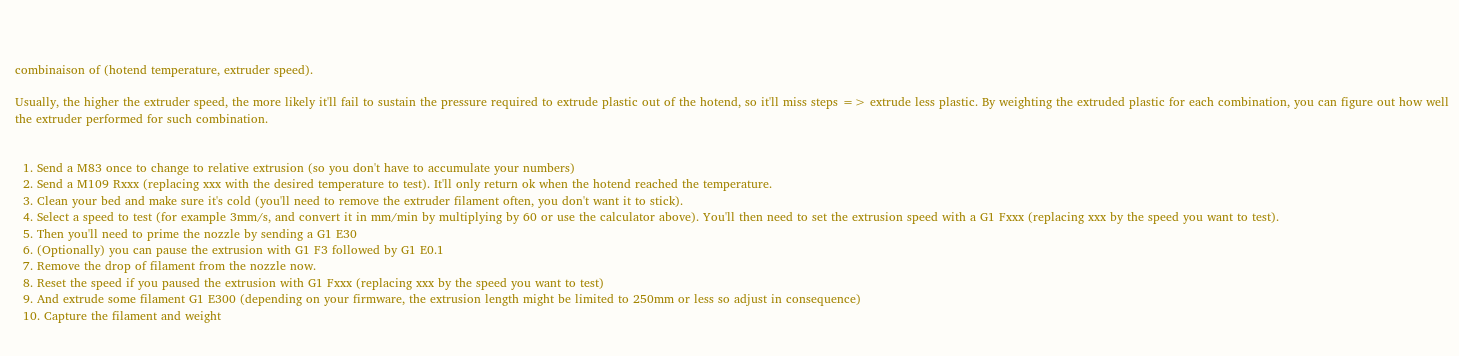combinaison of (hotend temperature, extruder speed).

Usually, the higher the extruder speed, the more likely it'll fail to sustain the pressure required to extrude plastic out of the hotend, so it'll miss steps => extrude less plastic. By weighting the extruded plastic for each combination, you can figure out how well the extruder performed for such combination.


  1. Send a M83 once to change to relative extrusion (so you don't have to accumulate your numbers)
  2. Send a M109 Rxxx (replacing xxx with the desired temperature to test). It'll only return ok when the hotend reached the temperature.
  3. Clean your bed and make sure it's cold (you'll need to remove the extruder filament often, you don't want it to stick).
  4. Select a speed to test (for example 3mm/s, and convert it in mm/min by multiplying by 60 or use the calculator above). You'll then need to set the extrusion speed with a G1 Fxxx (replacing xxx by the speed you want to test).
  5. Then you'll need to prime the nozzle by sending a G1 E30
  6. (Optionally) you can pause the extrusion with G1 F3 followed by G1 E0.1
  7. Remove the drop of filament from the nozzle now.
  8. Reset the speed if you paused the extrusion with G1 Fxxx (replacing xxx by the speed you want to test)
  9. And extrude some filament G1 E300 (depending on your firmware, the extrusion length might be limited to 250mm or less so adjust in consequence)
  10. Capture the filament and weight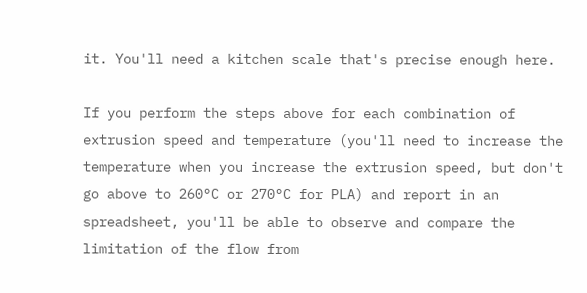it. You'll need a kitchen scale that's precise enough here.

If you perform the steps above for each combination of extrusion speed and temperature (you'll need to increase the temperature when you increase the extrusion speed, but don't go above to 260°C or 270°C for PLA) and report in an spreadsheet, you'll be able to observe and compare the limitation of the flow from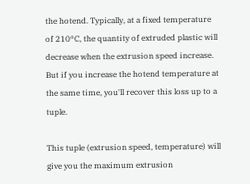the hotend. Typically, at a fixed temperature of 210°C, the quantity of extruded plastic will decrease when the extrusion speed increase. But if you increase the hotend temperature at the same time, you'll recover this loss up to a tuple.

This tuple (extrusion speed, temperature) will give you the maximum extrusion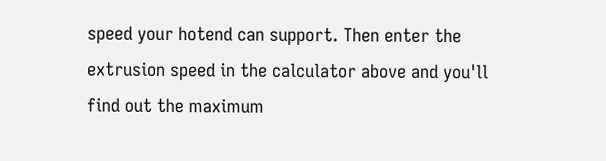speed your hotend can support. Then enter the extrusion speed in the calculator above and you'll find out the maximum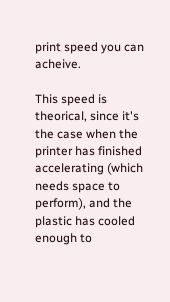print speed you can acheive.

This speed is theorical, since it's the case when the printer has finished accelerating (which needs space to perform), and the plastic has cooled enough to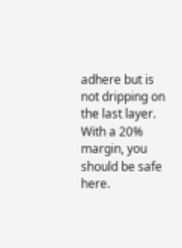adhere but is not dripping on the last layer. With a 20% margin, you should be safe here.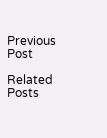Previous Post

Related Posts